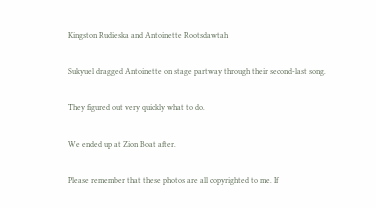Kingston Rudieska and Antoinette Rootsdawtah

Sukyuel dragged Antoinette on stage partway through their second-last song.

They figured out very quickly what to do.

We ended up at Zion Boat after.

Please remember that these photos are all copyrighted to me. If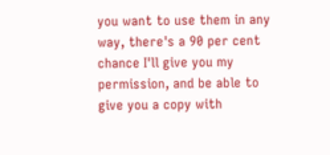you want to use them in any way, there's a 90 per cent chance I'll give you my permission, and be able to give you a copy with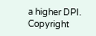a higher DPI.
Copyright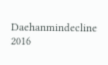Daehanmindecline 2016